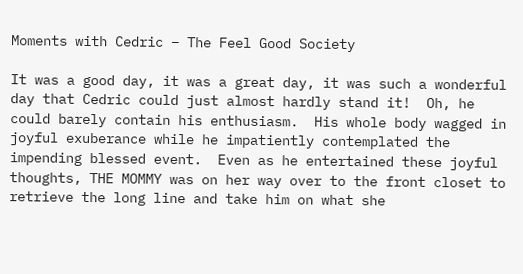Moments with Cedric – The Feel Good Society

It was a good day, it was a great day, it was such a wonderful day that Cedric could just almost hardly stand it!  Oh, he could barely contain his enthusiasm.  His whole body wagged in joyful exuberance while he impatiently contemplated the impending blessed event.  Even as he entertained these joyful thoughts, THE MOMMY was on her way over to the front closet to retrieve the long line and take him on what she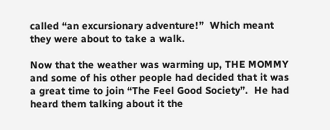called “an excursionary adventure!”  Which meant they were about to take a walk.

Now that the weather was warming up, THE MOMMY and some of his other people had decided that it was a great time to join “The Feel Good Society”.  He had heard them talking about it the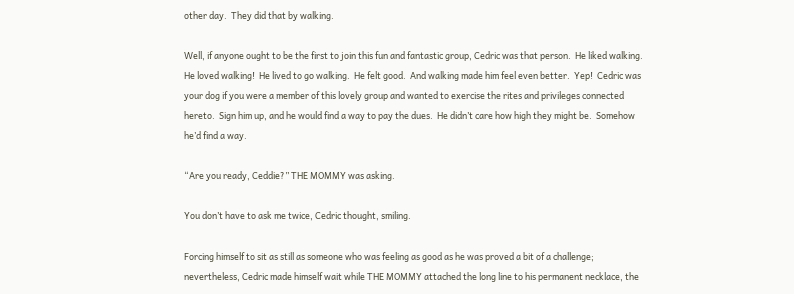other day.  They did that by walking.

Well, if anyone ought to be the first to join this fun and fantastic group, Cedric was that person.  He liked walking.  He loved walking!  He lived to go walking.  He felt good.  And walking made him feel even better.  Yep!  Cedric was your dog if you were a member of this lovely group and wanted to exercise the rites and privileges connected hereto.  Sign him up, and he would find a way to pay the dues.  He didn’t care how high they might be.  Somehow he’d find a way.

“Are you ready, Ceddie?” THE MOMMY was asking.

You don’t have to ask me twice, Cedric thought, smiling.

Forcing himself to sit as still as someone who was feeling as good as he was proved a bit of a challenge; nevertheless, Cedric made himself wait while THE MOMMY attached the long line to his permanent necklace, the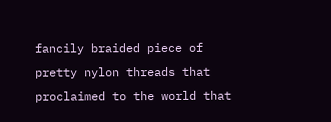fancily braided piece of pretty nylon threads that proclaimed to the world that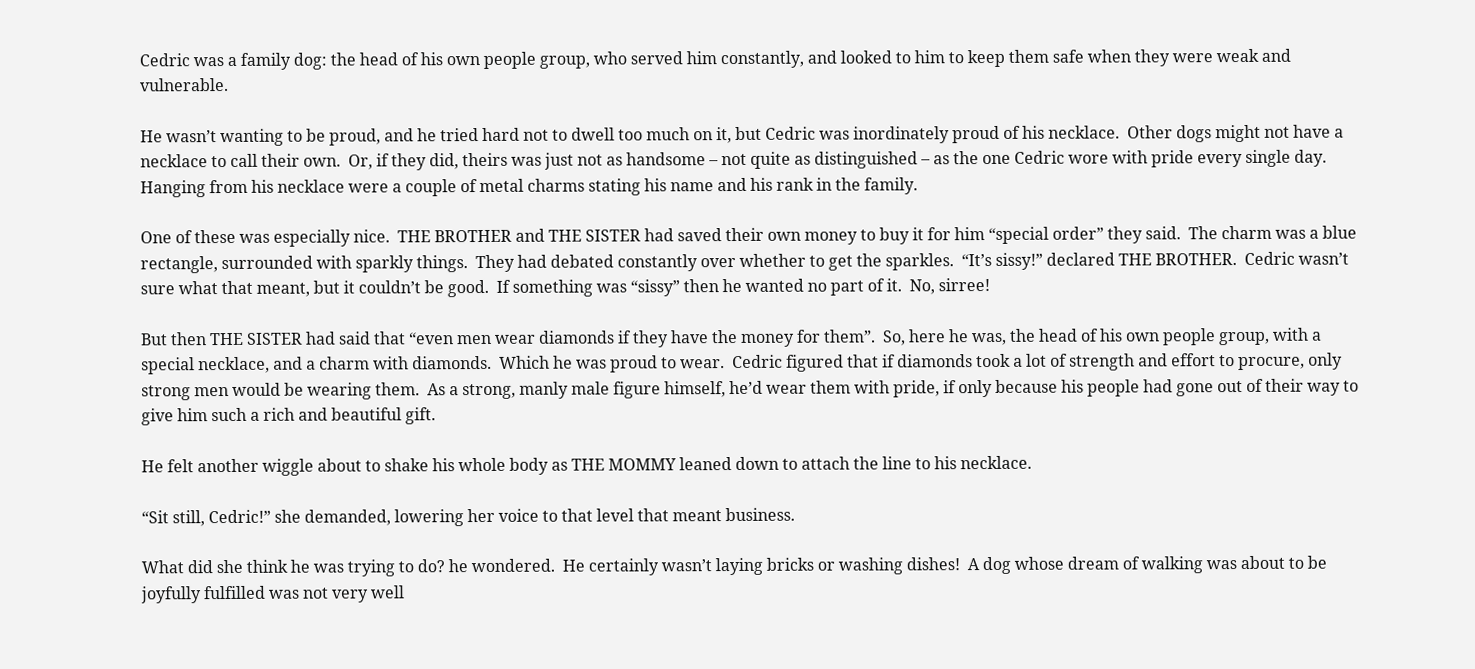Cedric was a family dog: the head of his own people group, who served him constantly, and looked to him to keep them safe when they were weak and vulnerable.

He wasn’t wanting to be proud, and he tried hard not to dwell too much on it, but Cedric was inordinately proud of his necklace.  Other dogs might not have a necklace to call their own.  Or, if they did, theirs was just not as handsome – not quite as distinguished – as the one Cedric wore with pride every single day.  Hanging from his necklace were a couple of metal charms stating his name and his rank in the family.

One of these was especially nice.  THE BROTHER and THE SISTER had saved their own money to buy it for him “special order” they said.  The charm was a blue rectangle, surrounded with sparkly things.  They had debated constantly over whether to get the sparkles.  “It’s sissy!” declared THE BROTHER.  Cedric wasn’t sure what that meant, but it couldn’t be good.  If something was “sissy” then he wanted no part of it.  No, sirree!

But then THE SISTER had said that “even men wear diamonds if they have the money for them”.  So, here he was, the head of his own people group, with a special necklace, and a charm with diamonds.  Which he was proud to wear.  Cedric figured that if diamonds took a lot of strength and effort to procure, only strong men would be wearing them.  As a strong, manly male figure himself, he’d wear them with pride, if only because his people had gone out of their way to give him such a rich and beautiful gift.

He felt another wiggle about to shake his whole body as THE MOMMY leaned down to attach the line to his necklace.

“Sit still, Cedric!” she demanded, lowering her voice to that level that meant business.

What did she think he was trying to do? he wondered.  He certainly wasn’t laying bricks or washing dishes!  A dog whose dream of walking was about to be joyfully fulfilled was not very well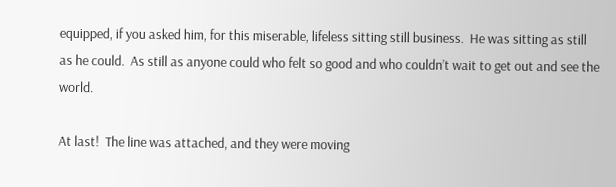equipped, if you asked him, for this miserable, lifeless sitting still business.  He was sitting as still as he could.  As still as anyone could who felt so good and who couldn’t wait to get out and see the world.

At last!  The line was attached, and they were moving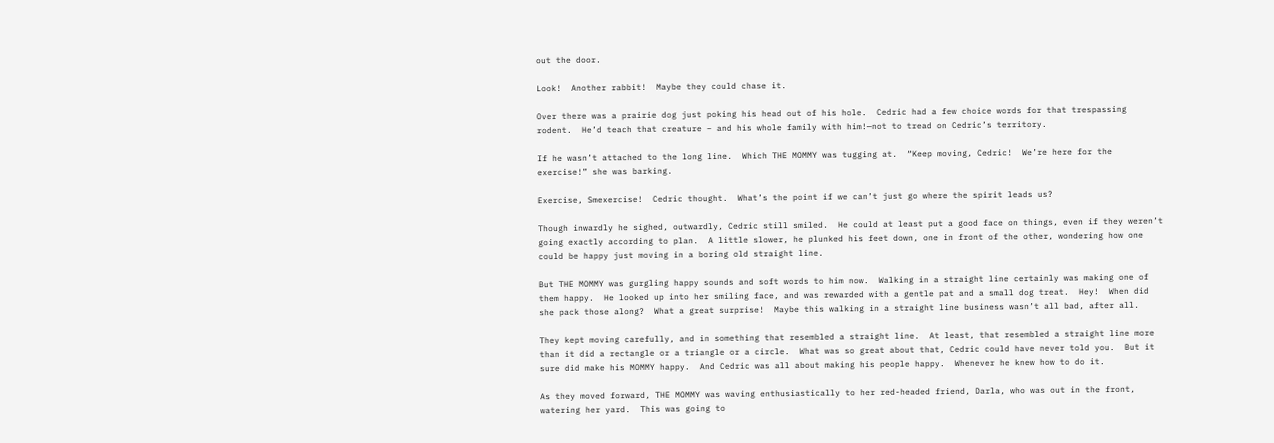out the door.

Look!  Another rabbit!  Maybe they could chase it.

Over there was a prairie dog just poking his head out of his hole.  Cedric had a few choice words for that trespassing rodent.  He’d teach that creature – and his whole family with him!—not to tread on Cedric’s territory.

If he wasn’t attached to the long line.  Which THE MOMMY was tugging at.  “Keep moving, Cedric!  We’re here for the exercise!” she was barking.

Exercise, Smexercise!  Cedric thought.  What’s the point if we can’t just go where the spirit leads us?

Though inwardly he sighed, outwardly, Cedric still smiled.  He could at least put a good face on things, even if they weren’t going exactly according to plan.  A little slower, he plunked his feet down, one in front of the other, wondering how one could be happy just moving in a boring old straight line.

But THE MOMMY was gurgling happy sounds and soft words to him now.  Walking in a straight line certainly was making one of them happy.  He looked up into her smiling face, and was rewarded with a gentle pat and a small dog treat.  Hey!  When did she pack those along?  What a great surprise!  Maybe this walking in a straight line business wasn’t all bad, after all.

They kept moving carefully, and in something that resembled a straight line.  At least, that resembled a straight line more than it did a rectangle or a triangle or a circle.  What was so great about that, Cedric could have never told you.  But it sure did make his MOMMY happy.  And Cedric was all about making his people happy.  Whenever he knew how to do it.

As they moved forward, THE MOMMY was waving enthusiastically to her red-headed friend, Darla, who was out in the front, watering her yard.  This was going to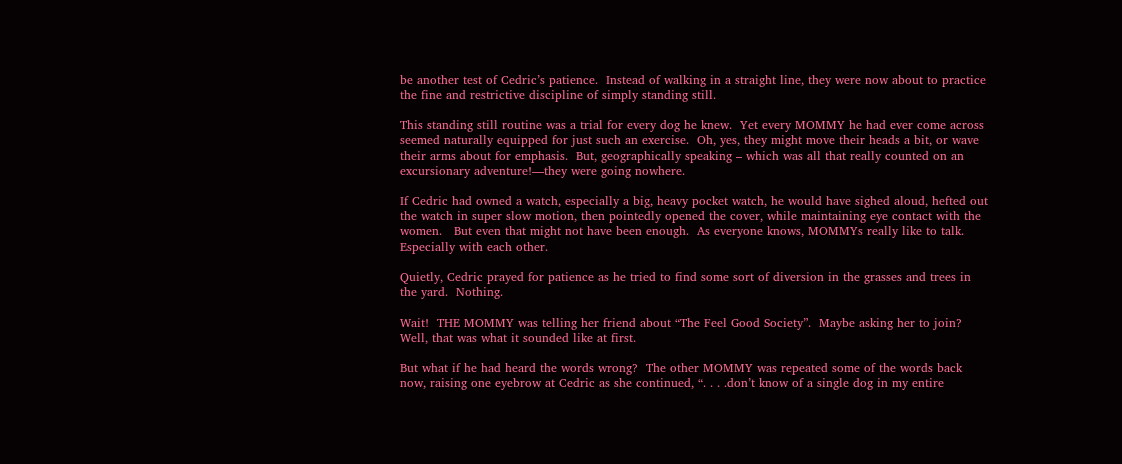be another test of Cedric’s patience.  Instead of walking in a straight line, they were now about to practice the fine and restrictive discipline of simply standing still.

This standing still routine was a trial for every dog he knew.  Yet every MOMMY he had ever come across seemed naturally equipped for just such an exercise.  Oh, yes, they might move their heads a bit, or wave their arms about for emphasis.  But, geographically speaking – which was all that really counted on an excursionary adventure!—they were going nowhere.

If Cedric had owned a watch, especially a big, heavy pocket watch, he would have sighed aloud, hefted out the watch in super slow motion, then pointedly opened the cover, while maintaining eye contact with the women.   But even that might not have been enough.  As everyone knows, MOMMYs really like to talk.  Especially with each other.

Quietly, Cedric prayed for patience as he tried to find some sort of diversion in the grasses and trees in the yard.  Nothing.

Wait!  THE MOMMY was telling her friend about “The Feel Good Society”.  Maybe asking her to join?  Well, that was what it sounded like at first.

But what if he had heard the words wrong?  The other MOMMY was repeated some of the words back now, raising one eyebrow at Cedric as she continued, “. . . .don’t know of a single dog in my entire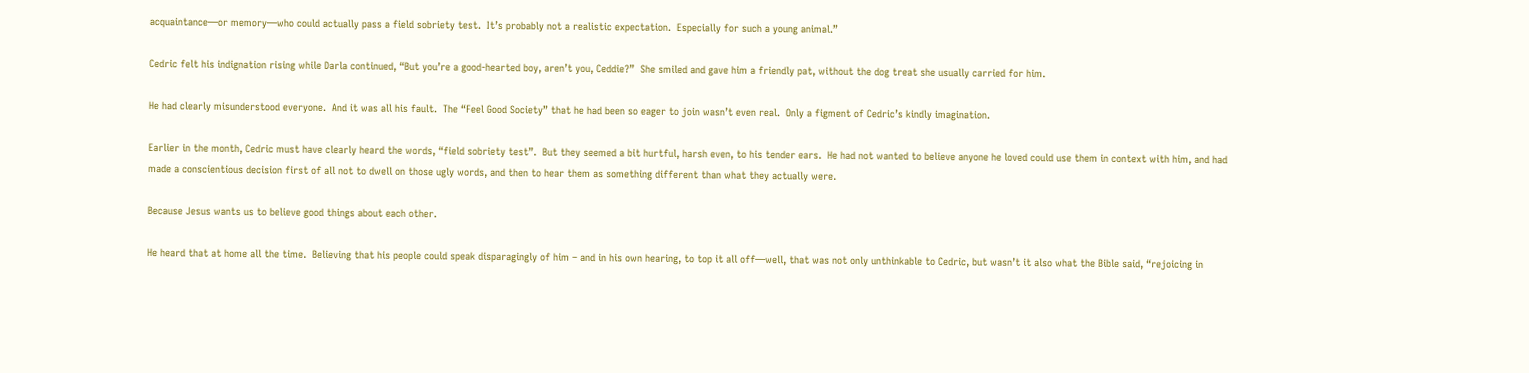acquaintance—or memory—who could actually pass a field sobriety test.  It’s probably not a realistic expectation.  Especially for such a young animal.”

Cedric felt his indignation rising while Darla continued, “But you’re a good-hearted boy, aren’t you, Ceddie?”  She smiled and gave him a friendly pat, without the dog treat she usually carried for him.

He had clearly misunderstood everyone.  And it was all his fault.  The “Feel Good Society” that he had been so eager to join wasn’t even real.  Only a figment of Cedric’s kindly imagination.

Earlier in the month, Cedric must have clearly heard the words, “field sobriety test”.  But they seemed a bit hurtful, harsh even, to his tender ears.  He had not wanted to believe anyone he loved could use them in context with him, and had made a conscientious decision first of all not to dwell on those ugly words, and then to hear them as something different than what they actually were.

Because Jesus wants us to believe good things about each other.

He heard that at home all the time.  Believing that his people could speak disparagingly of him – and in his own hearing, to top it all off—well, that was not only unthinkable to Cedric, but wasn’t it also what the Bible said, “rejoicing in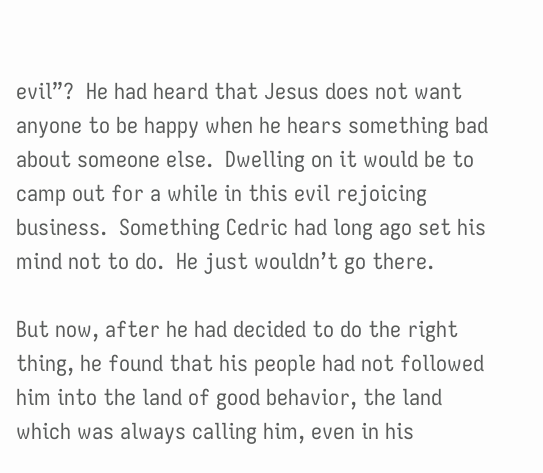evil”?  He had heard that Jesus does not want anyone to be happy when he hears something bad about someone else.  Dwelling on it would be to camp out for a while in this evil rejoicing business.  Something Cedric had long ago set his mind not to do.  He just wouldn’t go there.

But now, after he had decided to do the right thing, he found that his people had not followed him into the land of good behavior, the land which was always calling him, even in his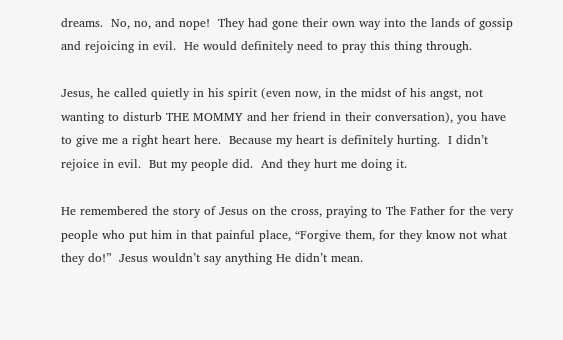dreams.  No, no, and nope!  They had gone their own way into the lands of gossip and rejoicing in evil.  He would definitely need to pray this thing through.

Jesus, he called quietly in his spirit (even now, in the midst of his angst, not wanting to disturb THE MOMMY and her friend in their conversation), you have to give me a right heart here.  Because my heart is definitely hurting.  I didn’t rejoice in evil.  But my people did.  And they hurt me doing it.

He remembered the story of Jesus on the cross, praying to The Father for the very people who put him in that painful place, “Forgive them, for they know not what they do!”  Jesus wouldn’t say anything He didn’t mean.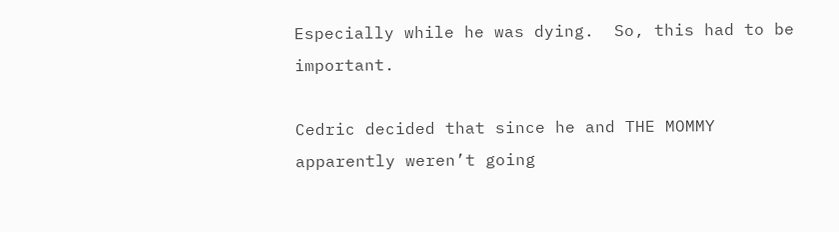Especially while he was dying.  So, this had to be important.

Cedric decided that since he and THE MOMMY apparently weren’t going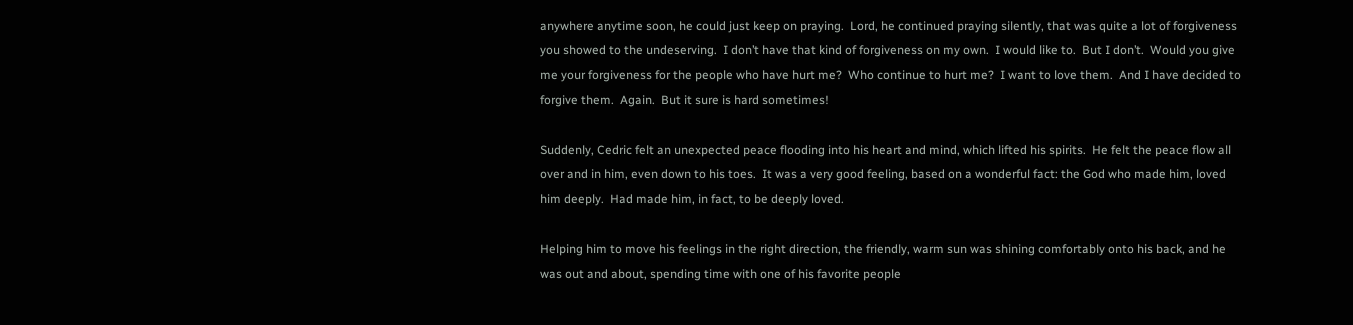anywhere anytime soon, he could just keep on praying.  Lord, he continued praying silently, that was quite a lot of forgiveness you showed to the undeserving.  I don’t have that kind of forgiveness on my own.  I would like to.  But I don’t.  Would you give me your forgiveness for the people who have hurt me?  Who continue to hurt me?  I want to love them.  And I have decided to forgive them.  Again.  But it sure is hard sometimes!

Suddenly, Cedric felt an unexpected peace flooding into his heart and mind, which lifted his spirits.  He felt the peace flow all over and in him, even down to his toes.  It was a very good feeling, based on a wonderful fact: the God who made him, loved him deeply.  Had made him, in fact, to be deeply loved.

Helping him to move his feelings in the right direction, the friendly, warm sun was shining comfortably onto his back, and he was out and about, spending time with one of his favorite people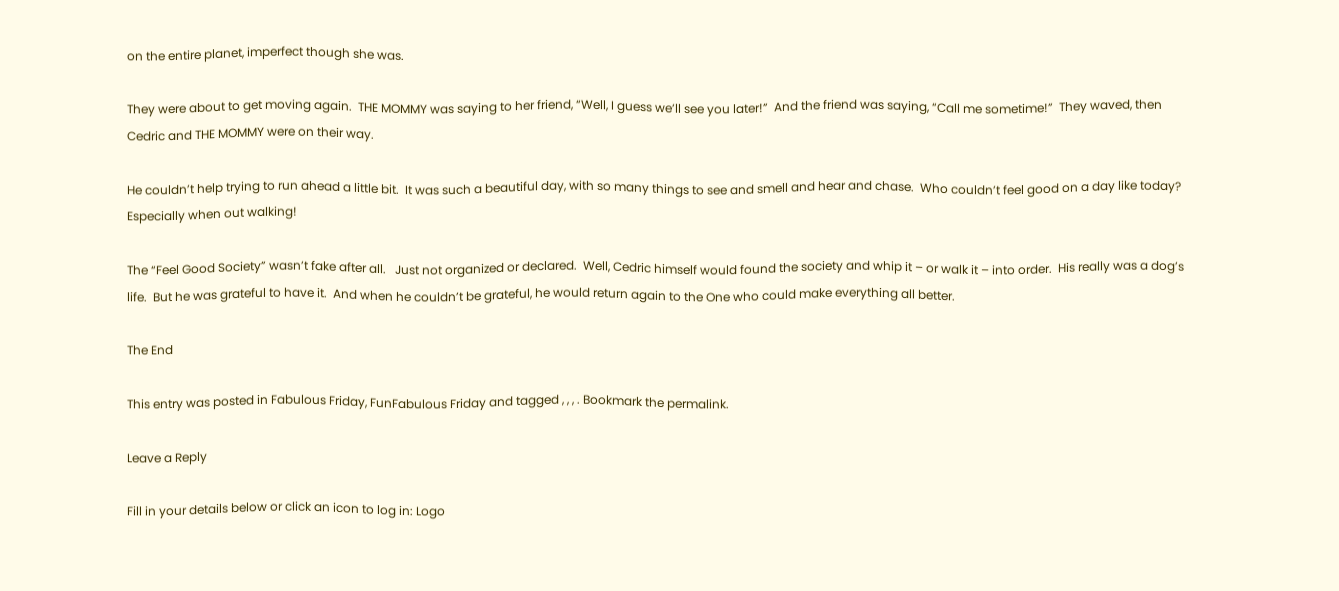on the entire planet, imperfect though she was.

They were about to get moving again.  THE MOMMY was saying to her friend, “Well, I guess we’ll see you later!”  And the friend was saying, “Call me sometime!”  They waved, then Cedric and THE MOMMY were on their way.

He couldn’t help trying to run ahead a little bit.  It was such a beautiful day, with so many things to see and smell and hear and chase.  Who couldn’t feel good on a day like today?  Especially when out walking!

The “Feel Good Society” wasn’t fake after all.   Just not organized or declared.  Well, Cedric himself would found the society and whip it – or walk it – into order.  His really was a dog’s life.  But he was grateful to have it.  And when he couldn’t be grateful, he would return again to the One who could make everything all better.

The End

This entry was posted in Fabulous Friday, FunFabulous Friday and tagged , , , . Bookmark the permalink.

Leave a Reply

Fill in your details below or click an icon to log in: Logo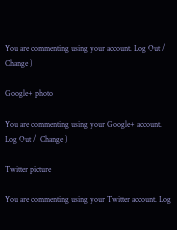You are commenting using your account. Log Out /  Change )

Google+ photo

You are commenting using your Google+ account. Log Out /  Change )

Twitter picture

You are commenting using your Twitter account. Log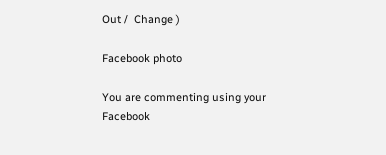Out /  Change )

Facebook photo

You are commenting using your Facebook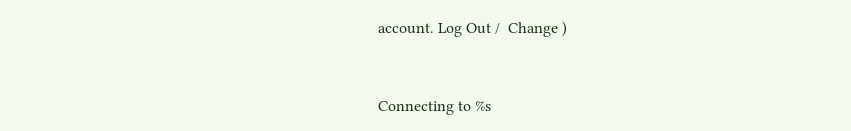account. Log Out /  Change )


Connecting to %s